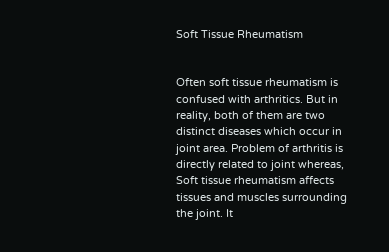Soft Tissue Rheumatism


Often soft tissue rheumatism is confused with arthritics. But in reality, both of them are two distinct diseases which occur in joint area. Problem of arthritis is directly related to joint whereas, Soft tissue rheumatism affects tissues and muscles surrounding the joint. It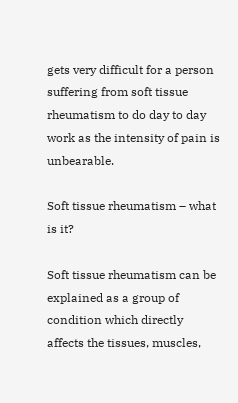gets very difficult for a person suffering from soft tissue rheumatism to do day to day work as the intensity of pain is unbearable.

Soft tissue rheumatism – what is it?

Soft tissue rheumatism can be explained as a group of condition which directly affects the tissues, muscles,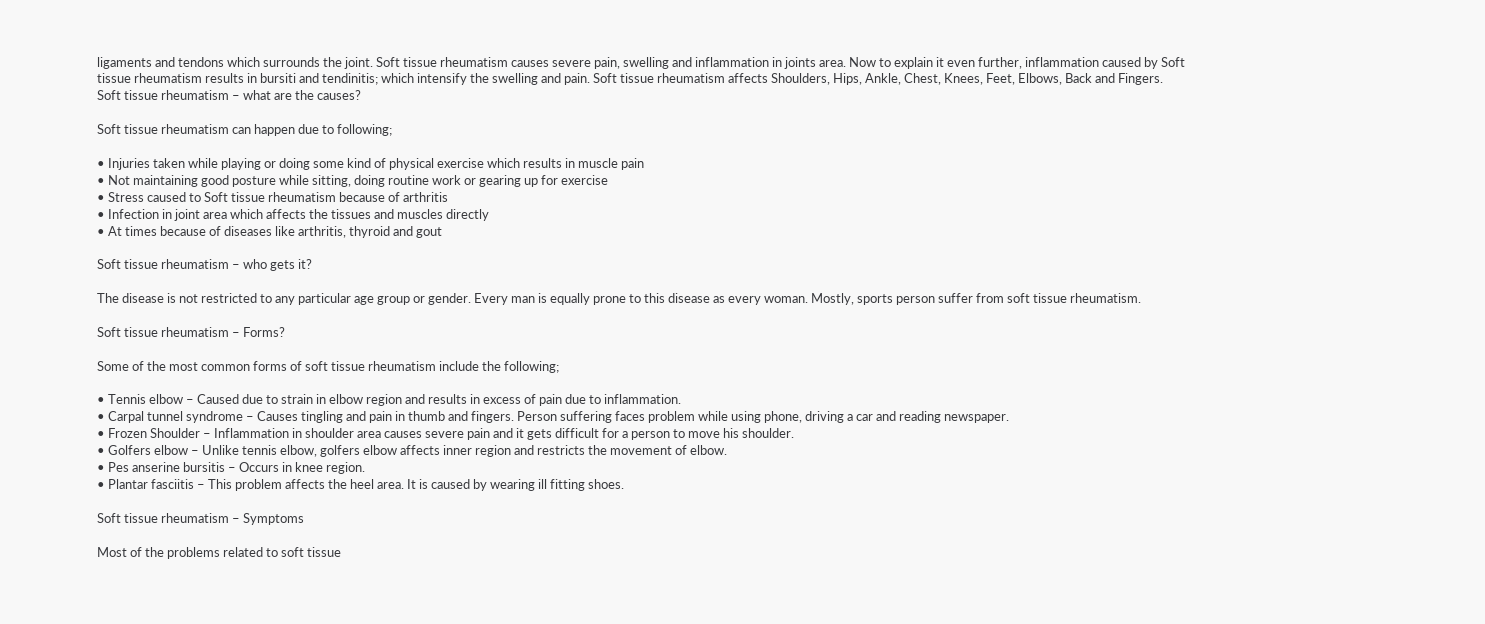ligaments and tendons which surrounds the joint. Soft tissue rheumatism causes severe pain, swelling and inflammation in joints area. Now to explain it even further, inflammation caused by Soft tissue rheumatism results in bursiti and tendinitis; which intensify the swelling and pain. Soft tissue rheumatism affects Shoulders, Hips, Ankle, Chest, Knees, Feet, Elbows, Back and Fingers.
Soft tissue rheumatism – what are the causes?

Soft tissue rheumatism can happen due to following;

• Injuries taken while playing or doing some kind of physical exercise which results in muscle pain
• Not maintaining good posture while sitting, doing routine work or gearing up for exercise
• Stress caused to Soft tissue rheumatism because of arthritis
• Infection in joint area which affects the tissues and muscles directly
• At times because of diseases like arthritis, thyroid and gout

Soft tissue rheumatism – who gets it?

The disease is not restricted to any particular age group or gender. Every man is equally prone to this disease as every woman. Mostly, sports person suffer from soft tissue rheumatism.

Soft tissue rheumatism – Forms?

Some of the most common forms of soft tissue rheumatism include the following;

• Tennis elbow – Caused due to strain in elbow region and results in excess of pain due to inflammation.
• Carpal tunnel syndrome – Causes tingling and pain in thumb and fingers. Person suffering faces problem while using phone, driving a car and reading newspaper.
• Frozen Shoulder – Inflammation in shoulder area causes severe pain and it gets difficult for a person to move his shoulder.
• Golfers elbow – Unlike tennis elbow, golfers elbow affects inner region and restricts the movement of elbow.
• Pes anserine bursitis – Occurs in knee region.
• Plantar fasciitis – This problem affects the heel area. It is caused by wearing ill fitting shoes.

Soft tissue rheumatism – Symptoms

Most of the problems related to soft tissue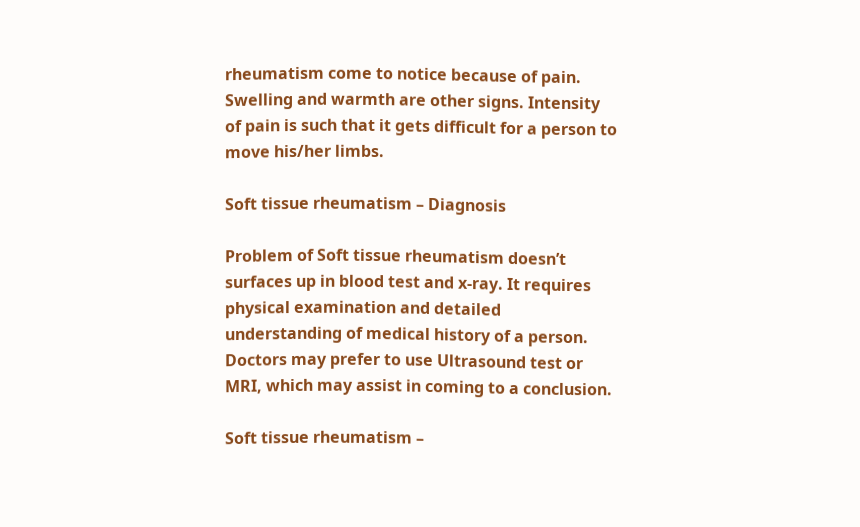rheumatism come to notice because of pain. Swelling and warmth are other signs. Intensity of pain is such that it gets difficult for a person to move his/her limbs.

Soft tissue rheumatism – Diagnosis

Problem of Soft tissue rheumatism doesn’t surfaces up in blood test and x-ray. It requires physical examination and detailed understanding of medical history of a person. Doctors may prefer to use Ultrasound test or MRI, which may assist in coming to a conclusion.

Soft tissue rheumatism –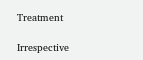Treatment

Irrespective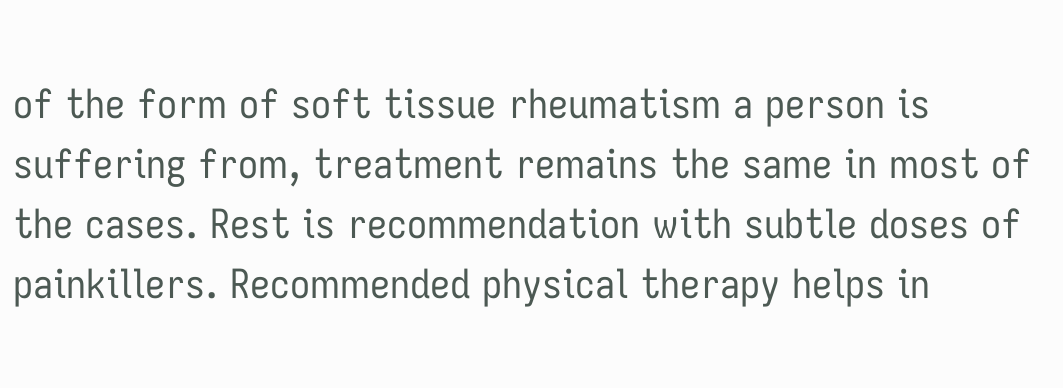of the form of soft tissue rheumatism a person is suffering from, treatment remains the same in most of the cases. Rest is recommendation with subtle doses of painkillers. Recommended physical therapy helps in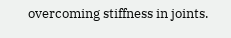overcoming stiffness in joints.